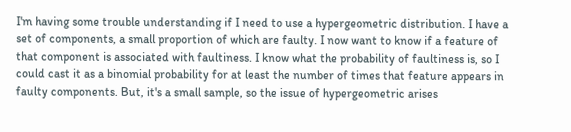I'm having some trouble understanding if I need to use a hypergeometric distribution. I have a set of components, a small proportion of which are faulty. I now want to know if a feature of that component is associated with faultiness. I know what the probability of faultiness is, so I could cast it as a binomial probability for at least the number of times that feature appears in faulty components. But, it's a small sample, so the issue of hypergeometric arises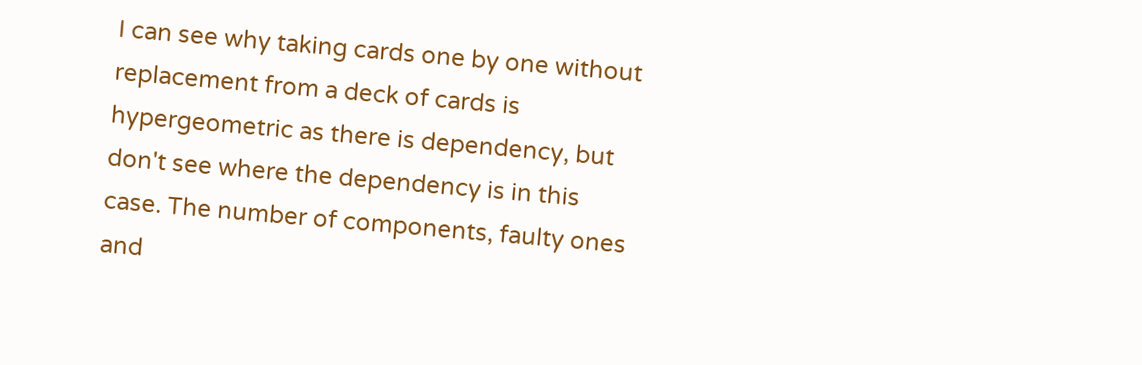I can see why taking cards one by one without replacement from a deck of cards is hypergeometric as there is dependency, but don't see where the dependency is in this case. The number of components, faulty ones and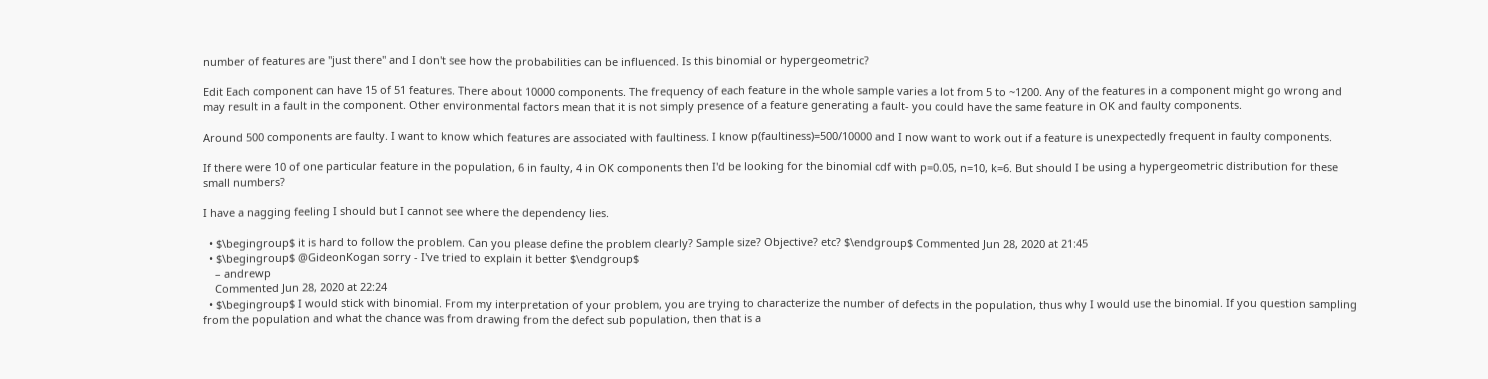number of features are "just there" and I don't see how the probabilities can be influenced. Is this binomial or hypergeometric?

Edit Each component can have 15 of 51 features. There about 10000 components. The frequency of each feature in the whole sample varies a lot from 5 to ~1200. Any of the features in a component might go wrong and may result in a fault in the component. Other environmental factors mean that it is not simply presence of a feature generating a fault- you could have the same feature in OK and faulty components.

Around 500 components are faulty. I want to know which features are associated with faultiness. I know p(faultiness)=500/10000 and I now want to work out if a feature is unexpectedly frequent in faulty components.

If there were 10 of one particular feature in the population, 6 in faulty, 4 in OK components then I'd be looking for the binomial cdf with p=0.05, n=10, k=6. But should I be using a hypergeometric distribution for these small numbers?

I have a nagging feeling I should but I cannot see where the dependency lies.

  • $\begingroup$ it is hard to follow the problem. Can you please define the problem clearly? Sample size? Objective? etc? $\endgroup$ Commented Jun 28, 2020 at 21:45
  • $\begingroup$ @GideonKogan sorry - I've tried to explain it better $\endgroup$
    – andrewp
    Commented Jun 28, 2020 at 22:24
  • $\begingroup$ I would stick with binomial. From my interpretation of your problem, you are trying to characterize the number of defects in the population, thus why I would use the binomial. If you question sampling from the population and what the chance was from drawing from the defect sub population, then that is a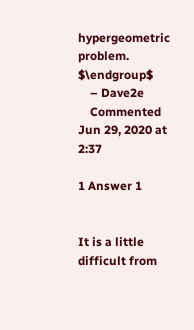hypergeometric problem. $\endgroup$
    – Dave2e
    Commented Jun 29, 2020 at 2:37

1 Answer 1


It is a little difficult from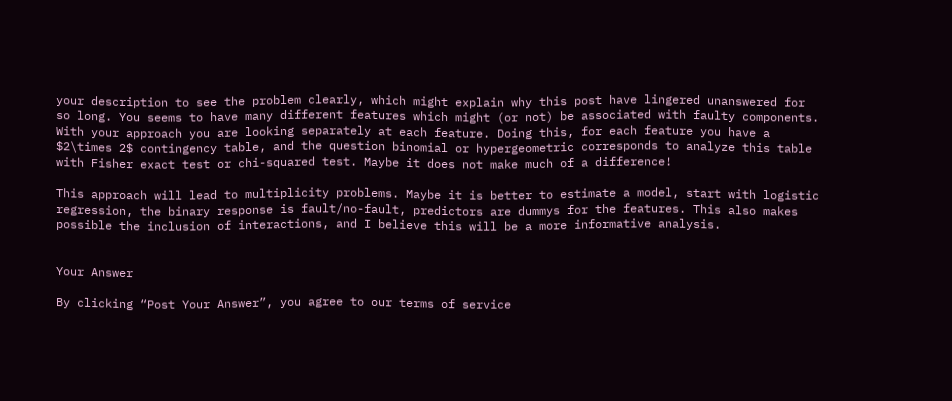your description to see the problem clearly, which might explain why this post have lingered unanswered for so long. You seems to have many different features which might (or not) be associated with faulty components. With your approach you are looking separately at each feature. Doing this, for each feature you have a $2\times 2$ contingency table, and the question binomial or hypergeometric corresponds to analyze this table with Fisher exact test or chi-squared test. Maybe it does not make much of a difference!

This approach will lead to multiplicity problems. Maybe it is better to estimate a model, start with logistic regression, the binary response is fault/no-fault, predictors are dummys for the features. This also makes possible the inclusion of interactions, and I believe this will be a more informative analysis.


Your Answer

By clicking “Post Your Answer”, you agree to our terms of service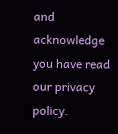and acknowledge you have read our privacy policy.